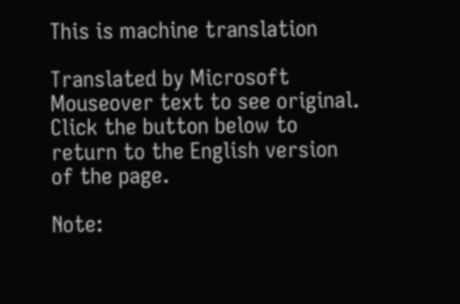This is machine translation

Translated by Microsoft
Mouseover text to see original. Click the button below to return to the English version of the page.

Note: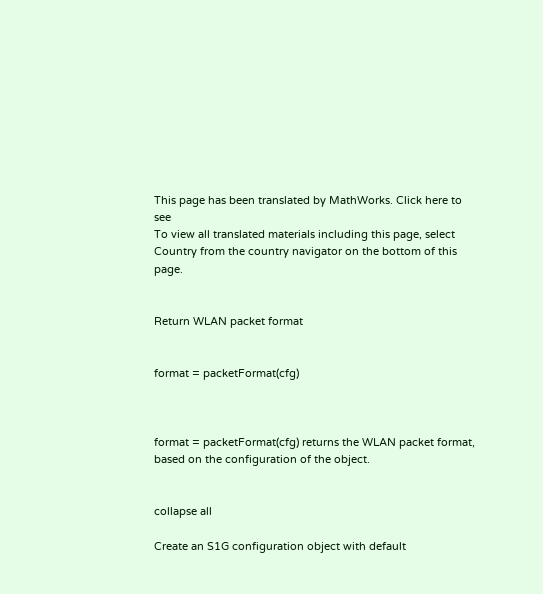This page has been translated by MathWorks. Click here to see
To view all translated materials including this page, select Country from the country navigator on the bottom of this page.


Return WLAN packet format


format = packetFormat(cfg)



format = packetFormat(cfg) returns the WLAN packet format, based on the configuration of the object.


collapse all

Create an S1G configuration object with default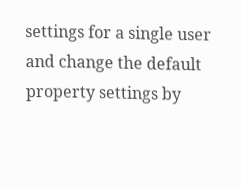settings for a single user and change the default property settings by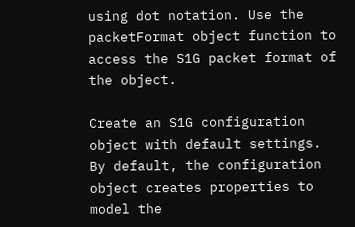using dot notation. Use the packetFormat object function to access the S1G packet format of the object.

Create an S1G configuration object with default settings. By default, the configuration object creates properties to model the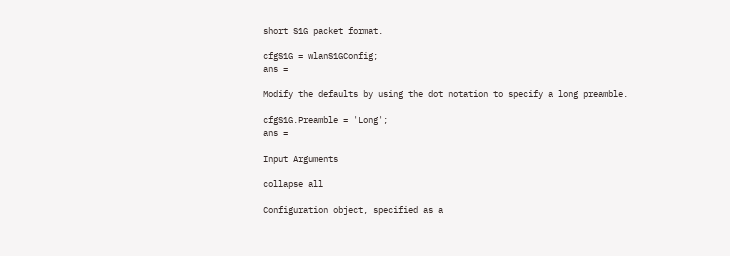short S1G packet format.

cfgS1G = wlanS1GConfig;
ans =

Modify the defaults by using the dot notation to specify a long preamble.

cfgS1G.Preamble = 'Long';
ans =

Input Arguments

collapse all

Configuration object, specified as a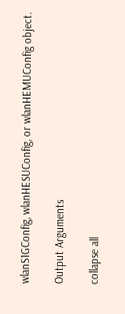wlanS1GConfig, wlanHESUConfig, or wlanHEMUConfig object.

Output Arguments

collapse all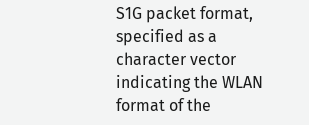S1G packet format, specified as a character vector indicating the WLAN format of the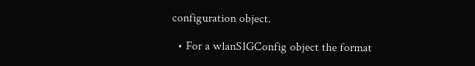configuration object.

  • For a wlanS1GConfig object the format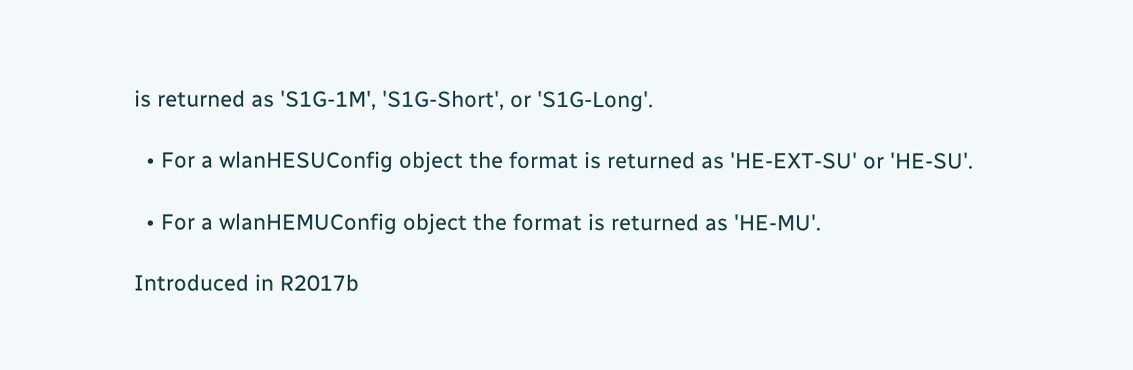is returned as 'S1G-1M', 'S1G-Short', or 'S1G-Long'.

  • For a wlanHESUConfig object the format is returned as 'HE-EXT-SU' or 'HE-SU'.

  • For a wlanHEMUConfig object the format is returned as 'HE-MU'.

Introduced in R2017b